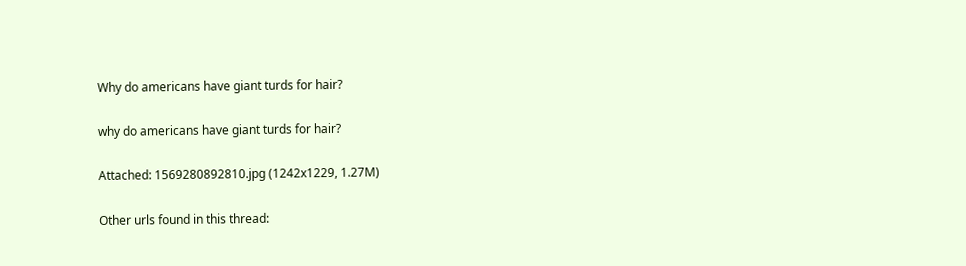Why do americans have giant turds for hair?

why do americans have giant turds for hair?

Attached: 1569280892810.jpg (1242x1229, 1.27M)

Other urls found in this thread: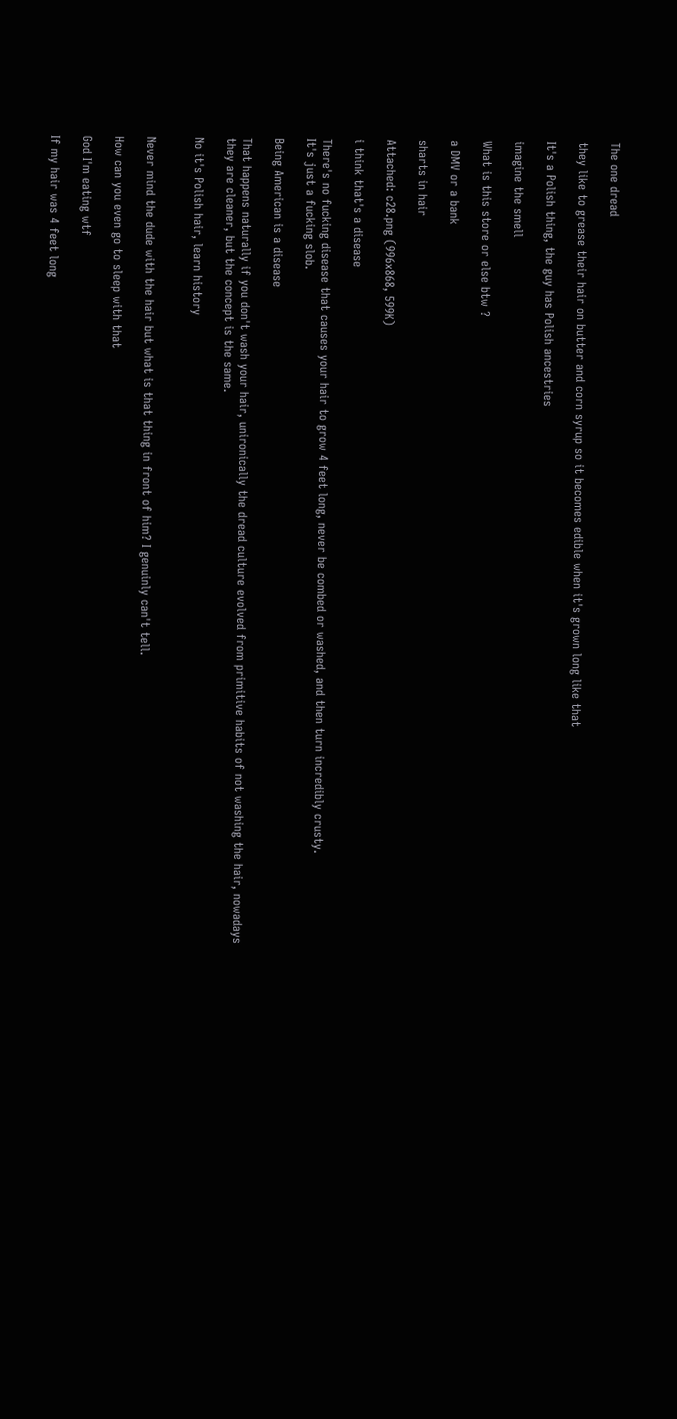The one dread

they like to grease their hair on butter and corn syrup so it becomes edible when it's grown long like that

It's a Polish thing, the guy has Polish ancestries

imagine the smell

What is this store or else btw ?

a DMV or a bank

sharts in hair

Attached: c28.png (996x868, 599K)

i think that's a disease

There's no fucking disease that causes your hair to grow 4 feet long, never be combed or washed, and then turn incredibly crusty.
It's just a fucking slob.

Being American is a disease

That happens naturally if you don't wash your hair, unironically the dread culture evolved from primitive habits of not washing the hair, nowadays they are cleaner, but the concept is the same.

No it's Polish hair, learn history


Never mind the dude with the hair but what is that thing in front of him? I genuinly can't tell.

How can you even go to sleep with that

God I'm eating wtf

If my hair was 4 feet long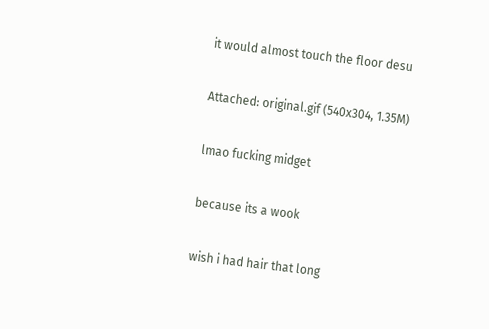it would almost touch the floor desu

Attached: original.gif (540x304, 1.35M)

lmao fucking midget

because its a wook

wish i had hair that long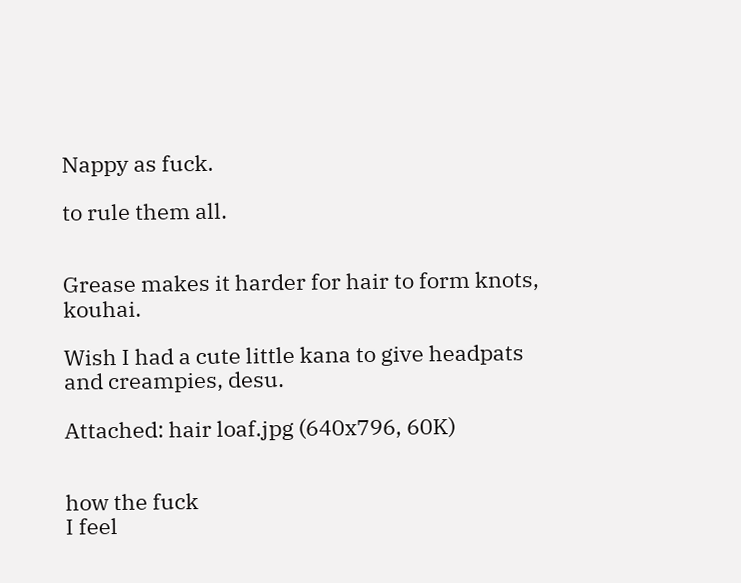Nappy as fuck.

to rule them all.


Grease makes it harder for hair to form knots, kouhai.

Wish I had a cute little kana to give headpats and creampies, desu.

Attached: hair loaf.jpg (640x796, 60K)


how the fuck
I feel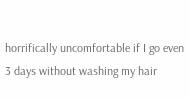horrifically uncomfortable if I go even 3 days without washing my hair